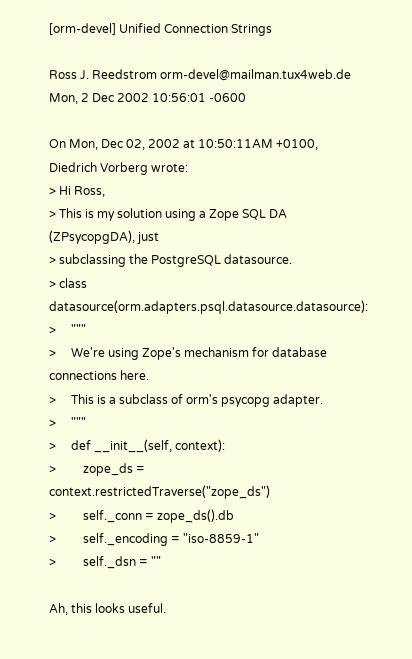[orm-devel] Unified Connection Strings

Ross J. Reedstrom orm-devel@mailman.tux4web.de
Mon, 2 Dec 2002 10:56:01 -0600

On Mon, Dec 02, 2002 at 10:50:11AM +0100, Diedrich Vorberg wrote:
> Hi Ross,
> This is my solution using a Zope SQL DA (ZPsycopgDA), just
> subclassing the PostgreSQL datasource.
> class datasource(orm.adapters.psql.datasource.datasource):
>     """
>     We're using Zope's mechanism for database connections here.
>     This is a subclass of orm's psycopg adapter.
>     """
>     def __init__(self, context):
>         zope_ds = context.restrictedTraverse("zope_ds")
>         self._conn = zope_ds().db
>         self._encoding = "iso-8859-1"
>         self._dsn = ""

Ah, this looks useful.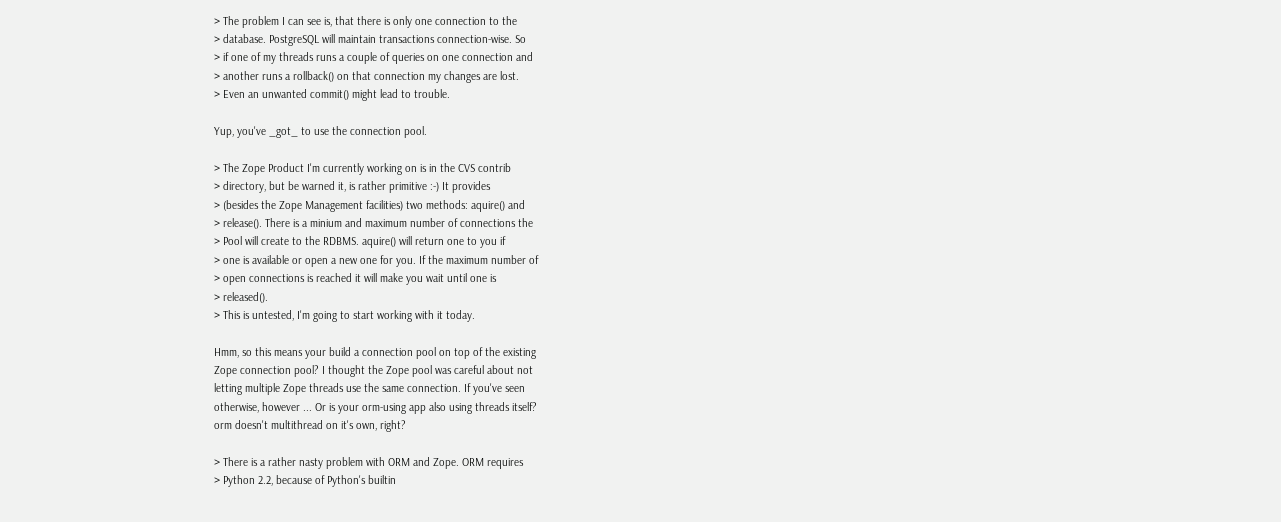> The problem I can see is, that there is only one connection to the
> database. PostgreSQL will maintain transactions connection-wise. So
> if one of my threads runs a couple of queries on one connection and
> another runs a rollback() on that connection my changes are lost.
> Even an unwanted commit() might lead to trouble.

Yup, you've _got_ to use the connection pool.

> The Zope Product I'm currently working on is in the CVS contrib
> directory, but be warned it, is rather primitive :-) It provides
> (besides the Zope Management facilities) two methods: aquire() and
> release(). There is a minium and maximum number of connections the
> Pool will create to the RDBMS. aquire() will return one to you if
> one is available or open a new one for you. If the maximum number of
> open connections is reached it will make you wait until one is
> released().
> This is untested, I'm going to start working with it today.

Hmm, so this means your build a connection pool on top of the existing
Zope connection pool? I thought the Zope pool was careful about not
letting multiple Zope threads use the same connection. If you've seen
otherwise, however ... Or is your orm-using app also using threads itself?
orm doesn't multithread on it's own, right?

> There is a rather nasty problem with ORM and Zope. ORM requires
> Python 2.2, because of Python's builtin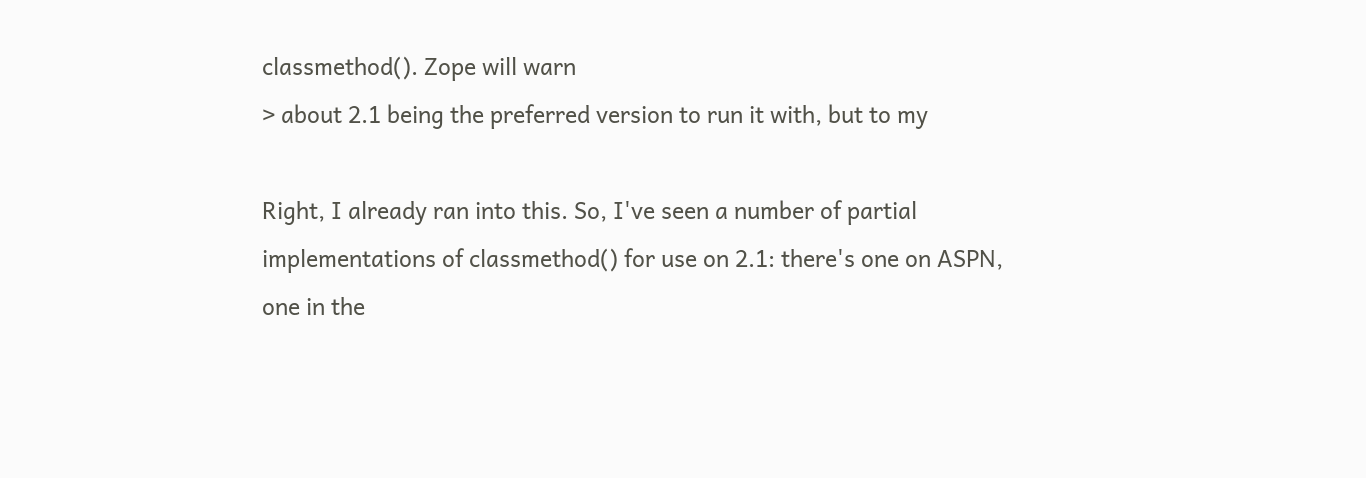classmethod(). Zope will warn
> about 2.1 being the preferred version to run it with, but to my

Right, I already ran into this. So, I've seen a number of partial
implementations of classmethod() for use on 2.1: there's one on ASPN,
one in the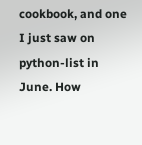cookbook, and one I just saw on python-list in June. How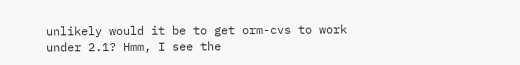unlikely would it be to get orm-cvs to work under 2.1? Hmm, I see the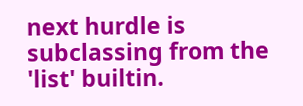next hurdle is subclassing from the 'list' builtin.